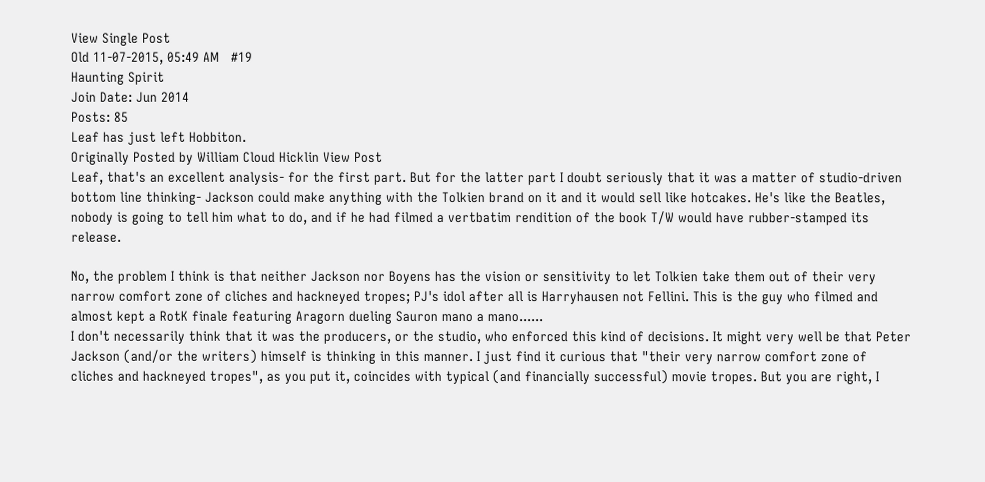View Single Post
Old 11-07-2015, 05:49 AM   #19
Haunting Spirit
Join Date: Jun 2014
Posts: 85
Leaf has just left Hobbiton.
Originally Posted by William Cloud Hicklin View Post
Leaf, that's an excellent analysis- for the first part. But for the latter part I doubt seriously that it was a matter of studio-driven bottom line thinking- Jackson could make anything with the Tolkien brand on it and it would sell like hotcakes. He's like the Beatles, nobody is going to tell him what to do, and if he had filmed a vertbatim rendition of the book T/W would have rubber-stamped its release.

No, the problem I think is that neither Jackson nor Boyens has the vision or sensitivity to let Tolkien take them out of their very narrow comfort zone of cliches and hackneyed tropes; PJ's idol after all is Harryhausen not Fellini. This is the guy who filmed and almost kept a RotK finale featuring Aragorn dueling Sauron mano a mano......
I don't necessarily think that it was the producers, or the studio, who enforced this kind of decisions. It might very well be that Peter Jackson (and/or the writers) himself is thinking in this manner. I just find it curious that "their very narrow comfort zone of cliches and hackneyed tropes", as you put it, coincides with typical (and financially successful) movie tropes. But you are right, I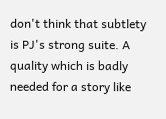don't think that subtlety is PJ's strong suite. A quality which is badly needed for a story like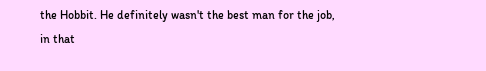the Hobbit. He definitely wasn't the best man for the job, in that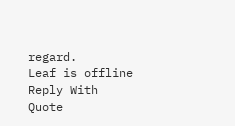regard.
Leaf is offline   Reply With Quote